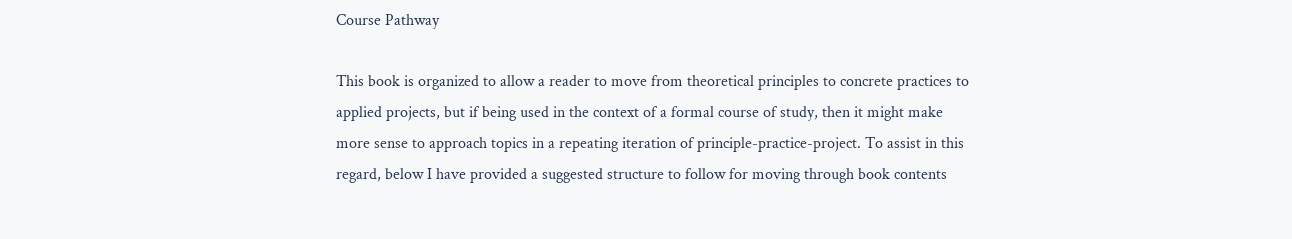Course Pathway

This book is organized to allow a reader to move from theoretical principles to concrete practices to applied projects, but if being used in the context of a formal course of study, then it might make more sense to approach topics in a repeating iteration of principle-practice-project. To assist in this regard, below I have provided a suggested structure to follow for moving through book contents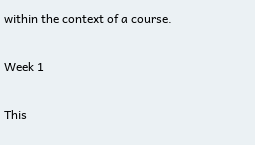within the context of a course.

Week 1

This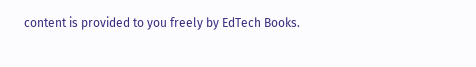content is provided to you freely by EdTech Books.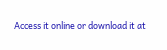Access it online or download it at